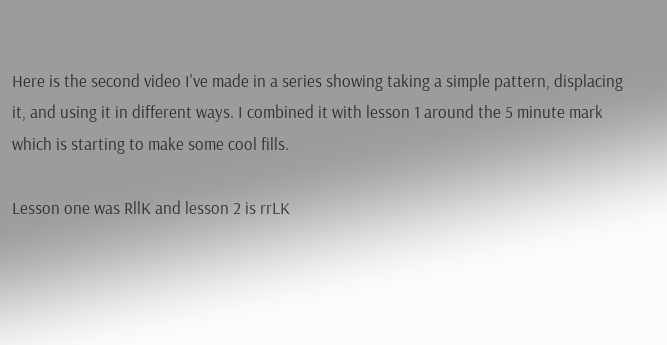Here is the second video I've made in a series showing taking a simple pattern, displacing it, and using it in different ways. I combined it with lesson 1 around the 5 minute mark which is starting to make some cool fills.

Lesson one was RllK and lesson 2 is rrLK